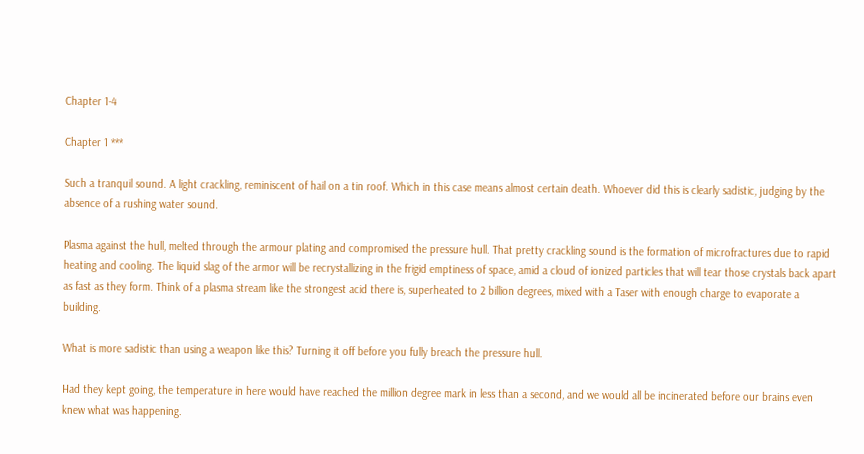Chapter 1-4

Chapter 1 ***

Such a tranquil sound. A light crackling, reminiscent of hail on a tin roof. Which in this case means almost certain death. Whoever did this is clearly sadistic, judging by the absence of a rushing water sound.

Plasma against the hull, melted through the armour plating and compromised the pressure hull. That pretty crackling sound is the formation of microfractures due to rapid heating and cooling. The liquid slag of the armor will be recrystallizing in the frigid emptiness of space, amid a cloud of ionized particles that will tear those crystals back apart as fast as they form. Think of a plasma stream like the strongest acid there is, superheated to 2 billion degrees, mixed with a Taser with enough charge to evaporate a building.

What is more sadistic than using a weapon like this? Turning it off before you fully breach the pressure hull.

Had they kept going, the temperature in here would have reached the million degree mark in less than a second, and we would all be incinerated before our brains even knew what was happening.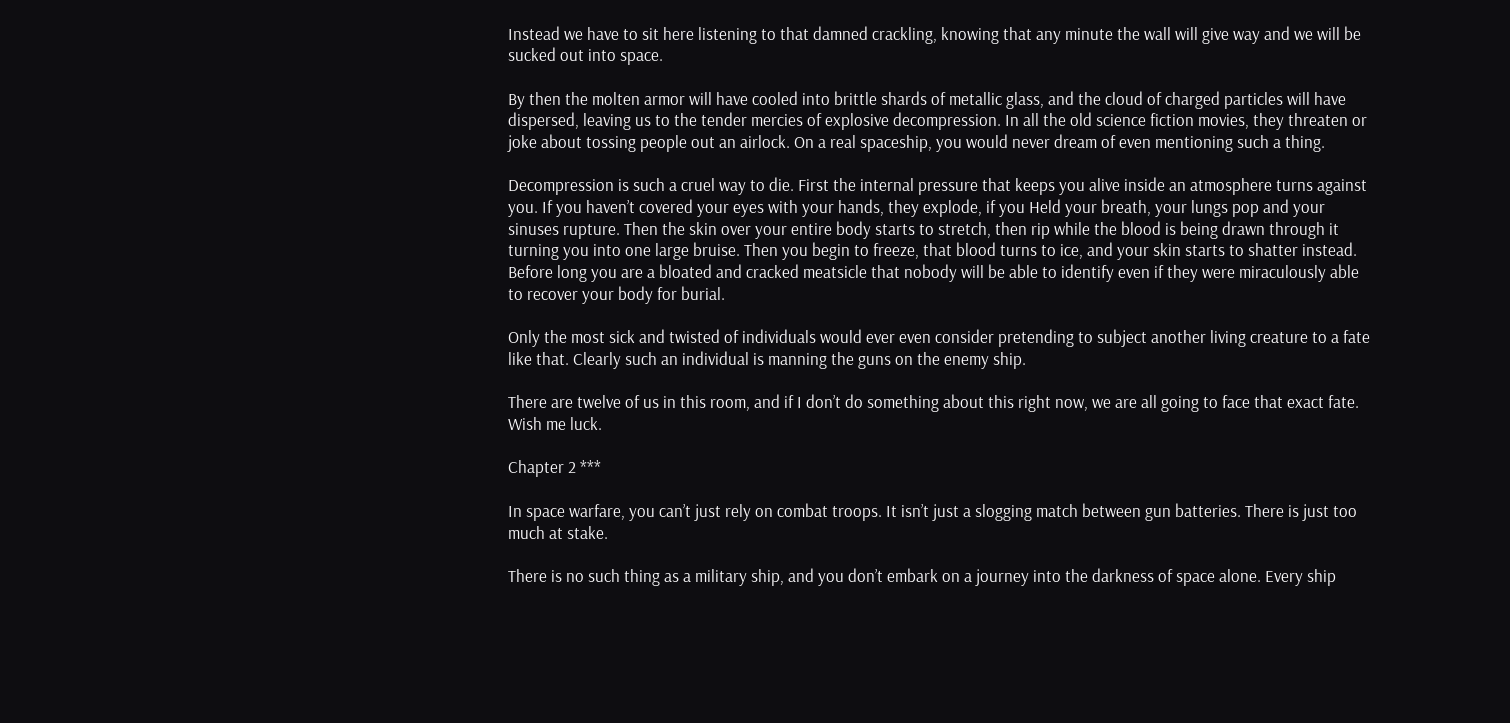Instead we have to sit here listening to that damned crackling, knowing that any minute the wall will give way and we will be sucked out into space.

By then the molten armor will have cooled into brittle shards of metallic glass, and the cloud of charged particles will have dispersed, leaving us to the tender mercies of explosive decompression. In all the old science fiction movies, they threaten or joke about tossing people out an airlock. On a real spaceship, you would never dream of even mentioning such a thing.

Decompression is such a cruel way to die. First the internal pressure that keeps you alive inside an atmosphere turns against you. If you haven’t covered your eyes with your hands, they explode, if you Held your breath, your lungs pop and your sinuses rupture. Then the skin over your entire body starts to stretch, then rip while the blood is being drawn through it turning you into one large bruise. Then you begin to freeze, that blood turns to ice, and your skin starts to shatter instead. Before long you are a bloated and cracked meatsicle that nobody will be able to identify even if they were miraculously able to recover your body for burial.

Only the most sick and twisted of individuals would ever even consider pretending to subject another living creature to a fate like that. Clearly such an individual is manning the guns on the enemy ship.

There are twelve of us in this room, and if I don’t do something about this right now, we are all going to face that exact fate. Wish me luck.

Chapter 2 ***

In space warfare, you can’t just rely on combat troops. It isn’t just a slogging match between gun batteries. There is just too much at stake.

There is no such thing as a military ship, and you don’t embark on a journey into the darkness of space alone. Every ship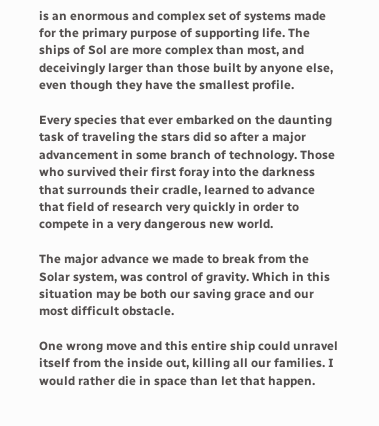is an enormous and complex set of systems made for the primary purpose of supporting life. The ships of Sol are more complex than most, and deceivingly larger than those built by anyone else, even though they have the smallest profile.

Every species that ever embarked on the daunting task of traveling the stars did so after a major advancement in some branch of technology. Those who survived their first foray into the darkness that surrounds their cradle, learned to advance that field of research very quickly in order to compete in a very dangerous new world.

The major advance we made to break from the Solar system, was control of gravity. Which in this situation may be both our saving grace and our most difficult obstacle.

One wrong move and this entire ship could unravel itself from the inside out, killing all our families. I would rather die in space than let that happen.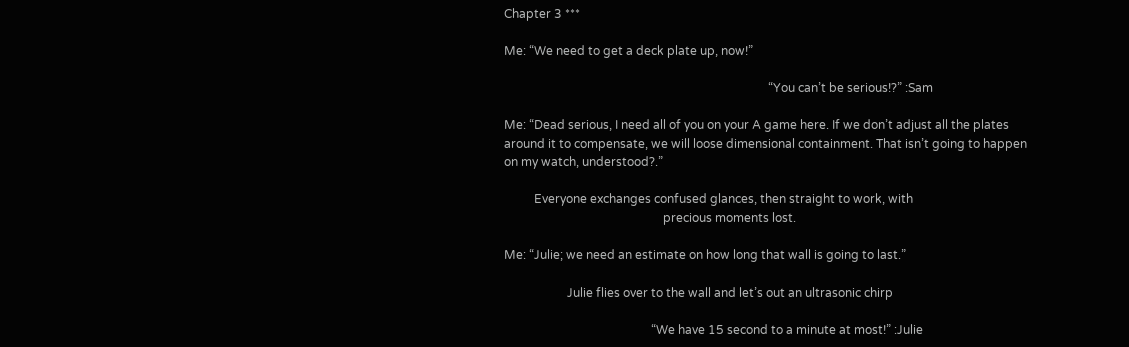Chapter 3 ***

Me: “We need to get a deck plate up, now!”

                                                                                        “You can’t be serious!?” :Sam

Me: “Dead serious, I need all of you on your A game here. If we don’t adjust all the plates around it to compensate, we will loose dimensional containment. That isn’t going to happen on my watch, understood?.”

          Everyone exchanges confused glances, then straight to work, with
                                                     precious moments lost.

Me: “Julie; we need an estimate on how long that wall is going to last.”

                     Julie flies over to the wall and let’s out an ultrasonic chirp

                                                 “We have 15 second to a minute at most!” :Julie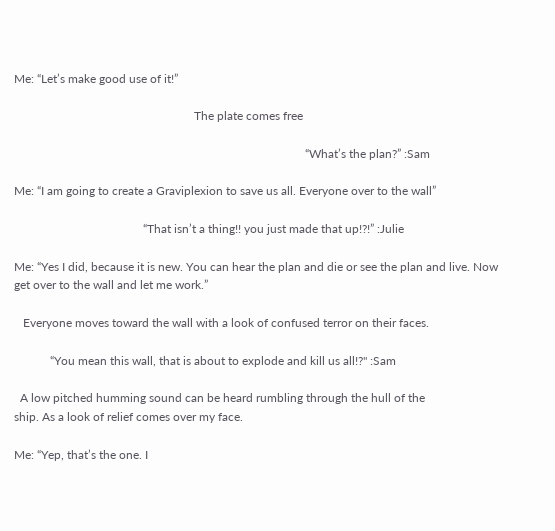Me: “Let’s make good use of it!”

                                                            The plate comes free

                                                                                                 “What’s the plan?” :Sam

Me: “I am going to create a Graviplexion to save us all. Everyone over to the wall”

                                           “That isn’t a thing!! you just made that up!?!” :Julie

Me: “Yes I did, because it is new. You can hear the plan and die or see the plan and live. Now get over to the wall and let me work.”

   Everyone moves toward the wall with a look of confused terror on their faces.

            “You mean this wall, that is about to explode and kill us all!?" :Sam

  A low pitched humming sound can be heard rumbling through the hull of the                                             ship. As a look of relief comes over my face.

Me: “Yep, that’s the one. I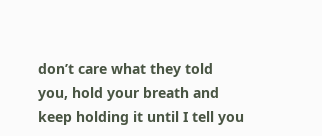don’t care what they told you, hold your breath and keep holding it until I tell you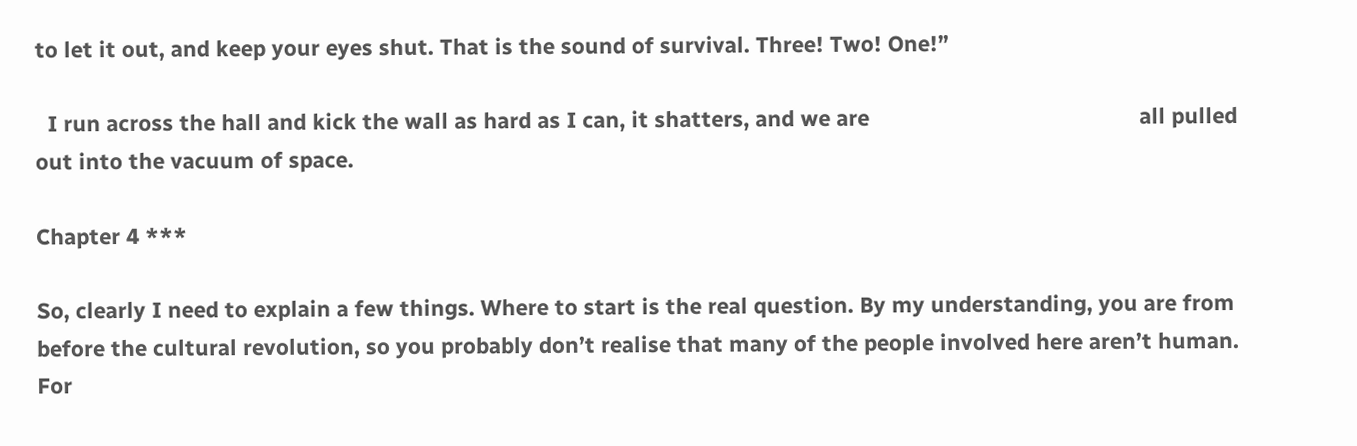to let it out, and keep your eyes shut. That is the sound of survival. Three! Two! One!”

  I run across the hall and kick the wall as hard as I can, it shatters, and we are                                             all pulled out into the vacuum of space.

Chapter 4 ***

So, clearly I need to explain a few things. Where to start is the real question. By my understanding, you are from before the cultural revolution, so you probably don’t realise that many of the people involved here aren’t human. For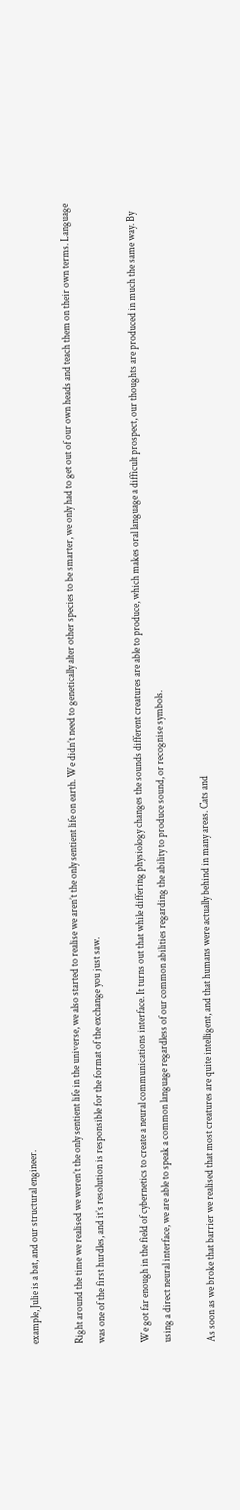example, Julie is a bat, and our structural engineer.

Right around the time we realised we weren’t the only sentient life in the universe, we also started to realise we aren’t the only sentient life on earth. We didn’t need to genetically alter other species to be smarter, we only had to get out of our own heads and teach them on their own terms. Language was one of the first hurdles, and it’s resolution is responsible for the format of the exchange you just saw.

We got far enough in the field of cybernetics to create a neural communications interface. It turns out that while differing physiology changes the sounds different creatures are able to produce, which makes oral language a difficult prospect, our thoughts are produced in much the same way. By using a direct neural interface, we are able to speak a common language regardless of our common abilities regarding the ability to produce sound, or recognise symbols.

As soon as we broke that barrier we realised that most creatures are quite intelligent, and that humans were actually behind in many areas. Cats and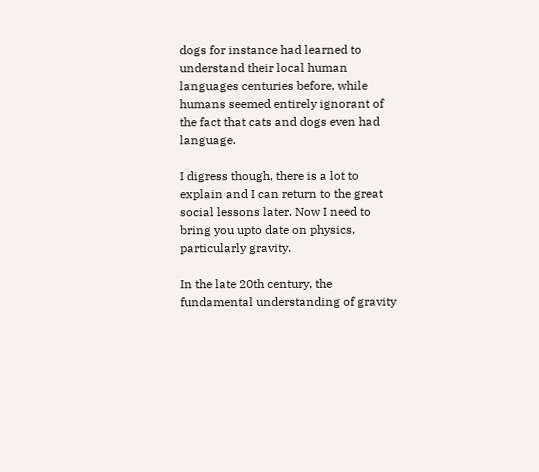dogs for instance had learned to understand their local human languages centuries before, while humans seemed entirely ignorant of the fact that cats and dogs even had language.

I digress though, there is a lot to explain and I can return to the great social lessons later. Now I need to bring you upto date on physics, particularly gravity.

In the late 20th century, the fundamental understanding of gravity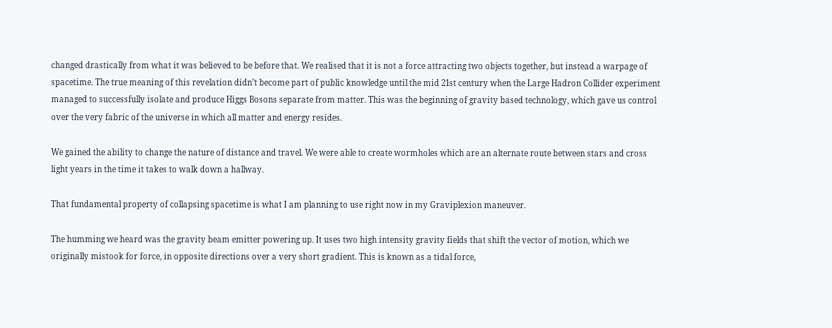changed drastically from what it was believed to be before that. We realised that it is not a force attracting two objects together, but instead a warpage of spacetime. The true meaning of this revelation didn’t become part of public knowledge until the mid 21st century when the Large Hadron Collider experiment managed to successfully isolate and produce Higgs Bosons separate from matter. This was the beginning of gravity based technology, which gave us control over the very fabric of the universe in which all matter and energy resides.

We gained the ability to change the nature of distance and travel. We were able to create wormholes which are an alternate route between stars and cross light years in the time it takes to walk down a hallway.

That fundamental property of collapsing spacetime is what I am planning to use right now in my Graviplexion maneuver.

The humming we heard was the gravity beam emitter powering up. It uses two high intensity gravity fields that shift the vector of motion, which we originally mistook for force, in opposite directions over a very short gradient. This is known as a tidal force,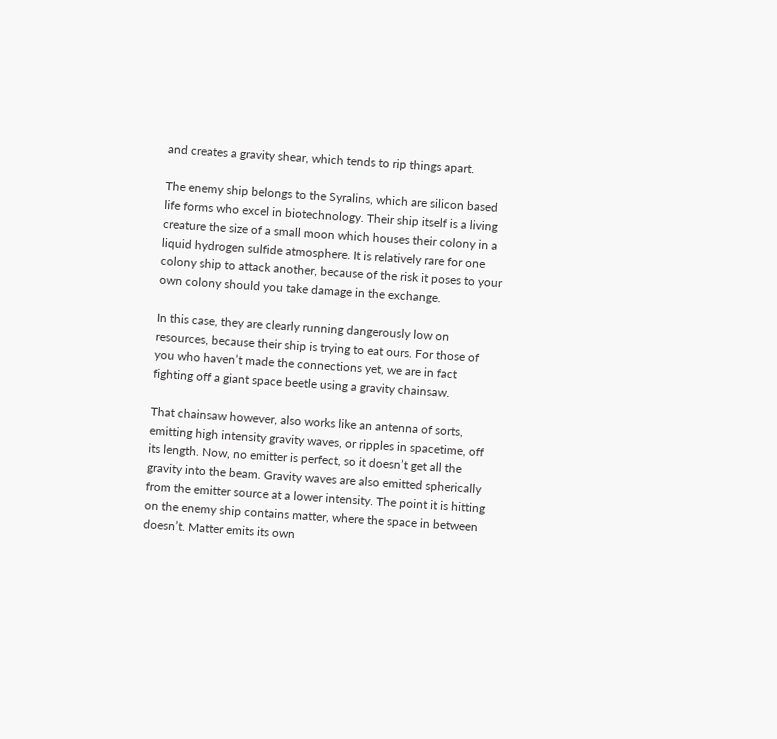and creates a gravity shear, which tends to rip things apart.

The enemy ship belongs to the Syralins, which are silicon based life forms who excel in biotechnology. Their ship itself is a living creature the size of a small moon which houses their colony in a liquid hydrogen sulfide atmosphere. It is relatively rare for one colony ship to attack another, because of the risk it poses to your own colony should you take damage in the exchange.

In this case, they are clearly running dangerously low on resources, because their ship is trying to eat ours. For those of you who haven’t made the connections yet, we are in fact fighting off a giant space beetle using a gravity chainsaw.

That chainsaw however, also works like an antenna of sorts, emitting high intensity gravity waves, or ripples in spacetime, off its length. Now, no emitter is perfect, so it doesn’t get all the gravity into the beam. Gravity waves are also emitted spherically from the emitter source at a lower intensity. The point it is hitting on the enemy ship contains matter, where the space in between doesn’t. Matter emits its own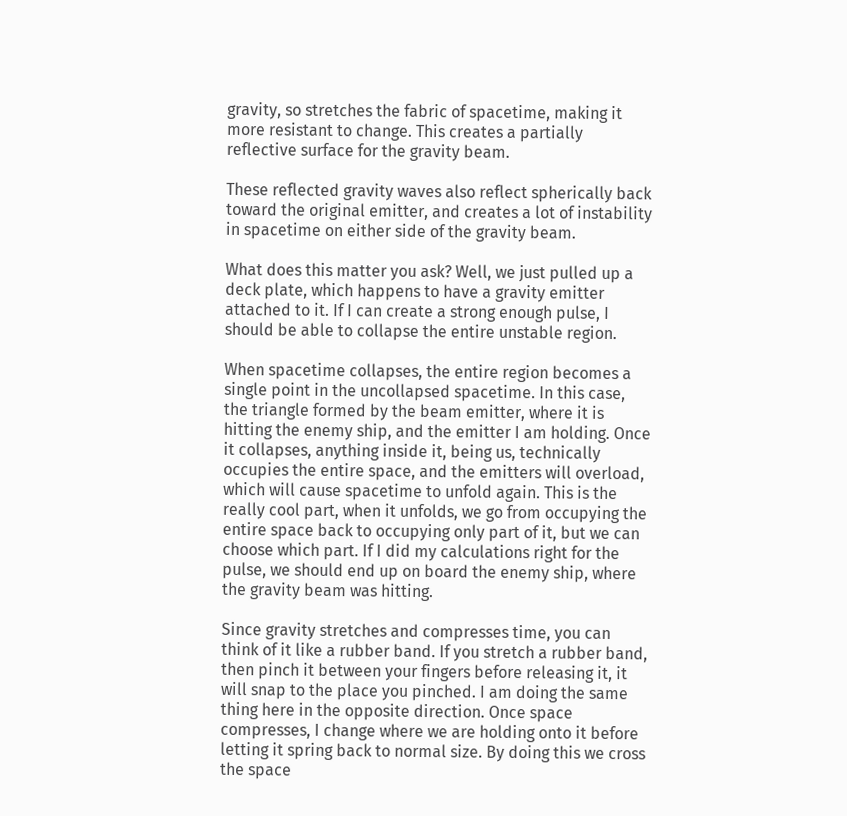gravity, so stretches the fabric of spacetime, making it more resistant to change. This creates a partially reflective surface for the gravity beam.

These reflected gravity waves also reflect spherically back toward the original emitter, and creates a lot of instability in spacetime on either side of the gravity beam.

What does this matter you ask? Well, we just pulled up a deck plate, which happens to have a gravity emitter attached to it. If I can create a strong enough pulse, I should be able to collapse the entire unstable region.

When spacetime collapses, the entire region becomes a single point in the uncollapsed spacetime. In this case, the triangle formed by the beam emitter, where it is hitting the enemy ship, and the emitter I am holding. Once it collapses, anything inside it, being us, technically occupies the entire space, and the emitters will overload, which will cause spacetime to unfold again. This is the really cool part, when it unfolds, we go from occupying the entire space back to occupying only part of it, but we can choose which part. If I did my calculations right for the pulse, we should end up on board the enemy ship, where the gravity beam was hitting.

Since gravity stretches and compresses time, you can think of it like a rubber band. If you stretch a rubber band, then pinch it between your fingers before releasing it, it will snap to the place you pinched. I am doing the same thing here in the opposite direction. Once space compresses, I change where we are holding onto it before letting it spring back to normal size. By doing this we cross the space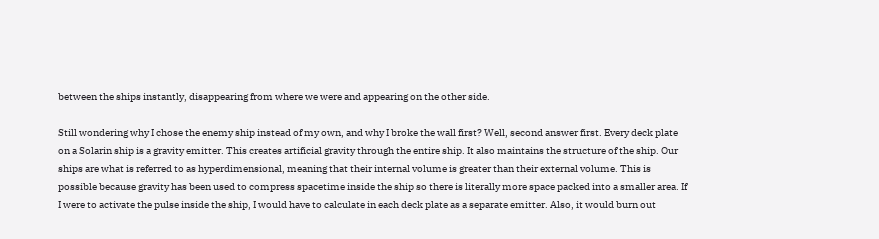between the ships instantly, disappearing from where we were and appearing on the other side.

Still wondering why I chose the enemy ship instead of my own, and why I broke the wall first? Well, second answer first. Every deck plate on a Solarin ship is a gravity emitter. This creates artificial gravity through the entire ship. It also maintains the structure of the ship. Our ships are what is referred to as hyperdimensional, meaning that their internal volume is greater than their external volume. This is possible because gravity has been used to compress spacetime inside the ship so there is literally more space packed into a smaller area. If I were to activate the pulse inside the ship, I would have to calculate in each deck plate as a separate emitter. Also, it would burn out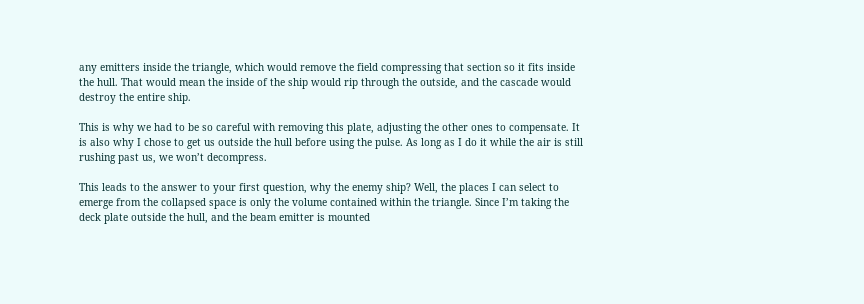any emitters inside the triangle, which would remove the field compressing that section so it fits inside the hull. That would mean the inside of the ship would rip through the outside, and the cascade would destroy the entire ship.

This is why we had to be so careful with removing this plate, adjusting the other ones to compensate. It is also why I chose to get us outside the hull before using the pulse. As long as I do it while the air is still rushing past us, we won’t decompress.

This leads to the answer to your first question, why the enemy ship? Well, the places I can select to emerge from the collapsed space is only the volume contained within the triangle. Since I’m taking the deck plate outside the hull, and the beam emitter is mounted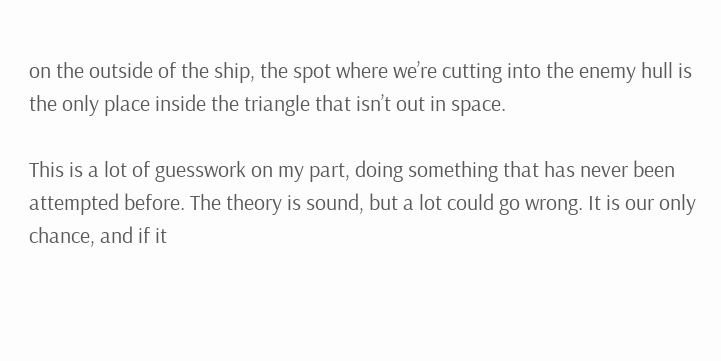on the outside of the ship, the spot where we’re cutting into the enemy hull is the only place inside the triangle that isn’t out in space.

This is a lot of guesswork on my part, doing something that has never been attempted before. The theory is sound, but a lot could go wrong. It is our only chance, and if it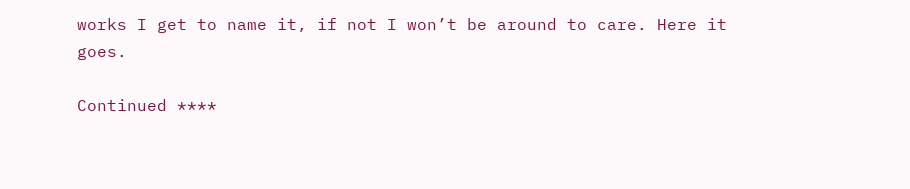works I get to name it, if not I won’t be around to care. Here it goes.

Continued ****